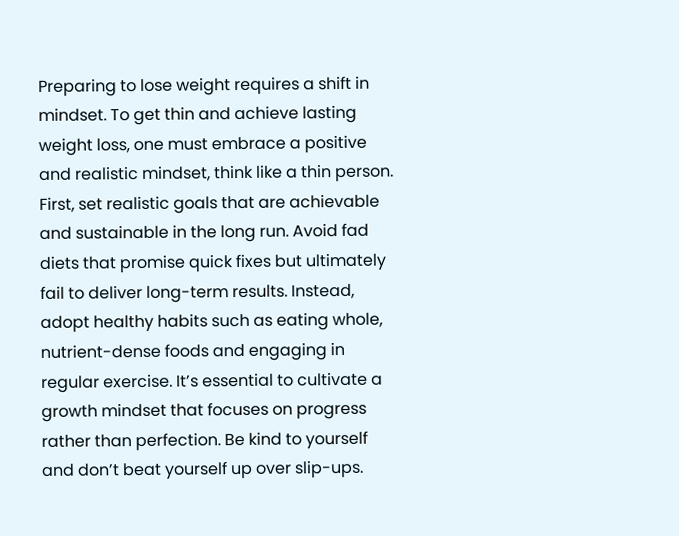Preparing to lose weight requires a shift in mindset. To get thin and achieve lasting weight loss, one must embrace a positive and realistic mindset, think like a thin person. First, set realistic goals that are achievable and sustainable in the long run. Avoid fad diets that promise quick fixes but ultimately fail to deliver long-term results. Instead, adopt healthy habits such as eating whole, nutrient-dense foods and engaging in regular exercise. It’s essential to cultivate a growth mindset that focuses on progress rather than perfection. Be kind to yourself and don’t beat yourself up over slip-ups.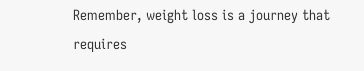Remember, weight loss is a journey that requires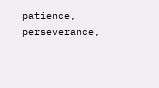patience, perseverance,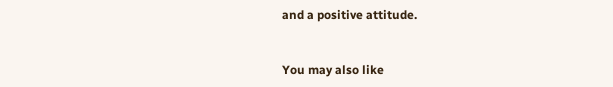and a positive attitude.


You may also like